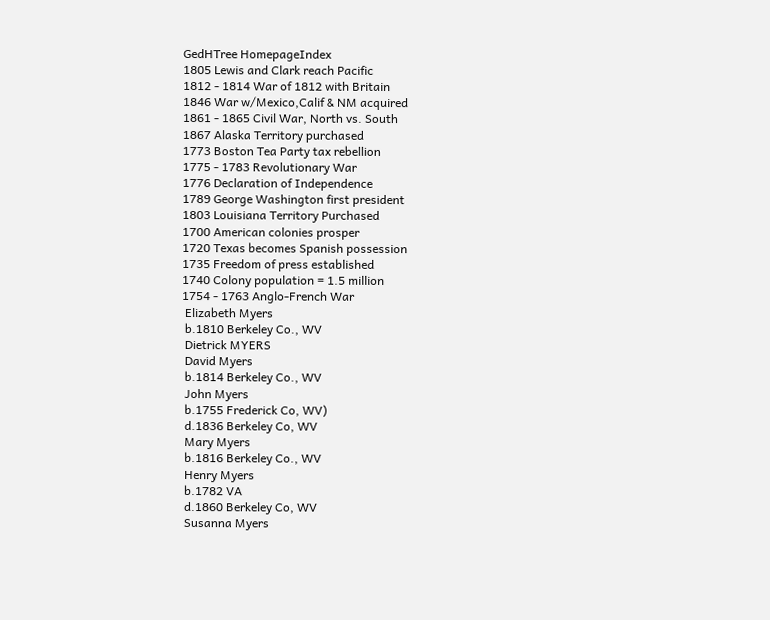GedHTree HomepageIndex
1805 Lewis and Clark reach Pacific
1812 - 1814 War of 1812 with Britain
1846 War w/Mexico,Calif & NM acquired
1861 - 1865 Civil War, North vs. South
1867 Alaska Territory purchased
1773 Boston Tea Party tax rebellion
1775 - 1783 Revolutionary War
1776 Declaration of Independence
1789 George Washington first president
1803 Louisiana Territory Purchased
1700 American colonies prosper
1720 Texas becomes Spanish possession
1735 Freedom of press established
1740 Colony population = 1.5 million
1754 - 1763 Anglo-French War
 Elizabeth Myers
 b.1810 Berkeley Co., WV
 Dietrick MYERS
 David Myers
 b.1814 Berkeley Co., WV
 John Myers
 b.1755 Frederick Co, WV)
 d.1836 Berkeley Co, WV
 Mary Myers
 b.1816 Berkeley Co., WV
 Henry Myers
 b.1782 VA
 d.1860 Berkeley Co, WV
 Susanna Myers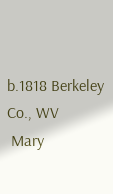b.1818 Berkeley Co., WV
 Mary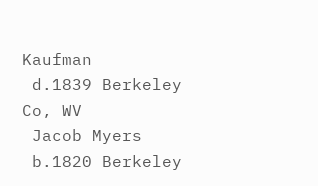Kaufman
 d.1839 Berkeley Co, WV
 Jacob Myers
 b.1820 Berkeley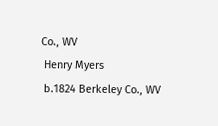Co., WV
 Henry Myers
 b.1824 Berkeley Co., WV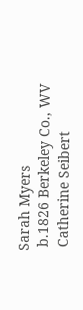Sarah Myers
 b.1826 Berkeley Co., WV
 Catherine Seibert